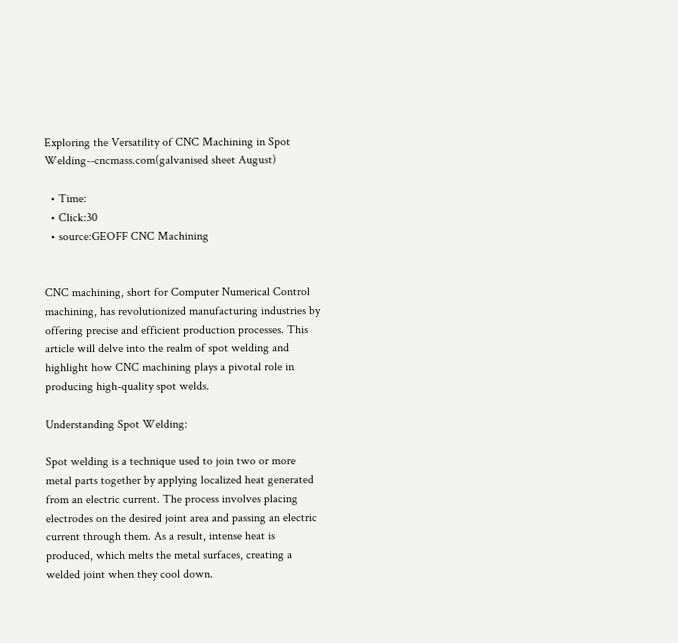Exploring the Versatility of CNC Machining in Spot Welding--cncmass.com(galvanised sheet August)

  • Time:
  • Click:30
  • source:GEOFF CNC Machining


CNC machining, short for Computer Numerical Control machining, has revolutionized manufacturing industries by offering precise and efficient production processes. This article will delve into the realm of spot welding and highlight how CNC machining plays a pivotal role in producing high-quality spot welds.

Understanding Spot Welding:

Spot welding is a technique used to join two or more metal parts together by applying localized heat generated from an electric current. The process involves placing electrodes on the desired joint area and passing an electric current through them. As a result, intense heat is produced, which melts the metal surfaces, creating a welded joint when they cool down.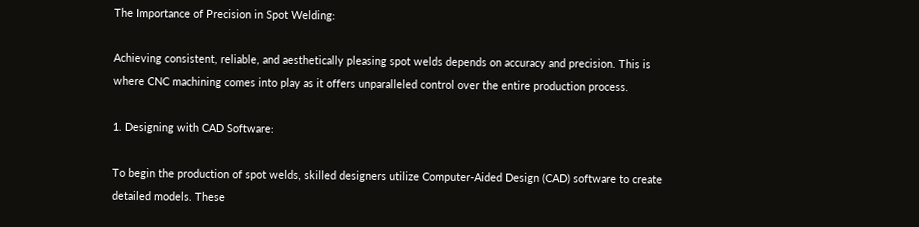The Importance of Precision in Spot Welding:

Achieving consistent, reliable, and aesthetically pleasing spot welds depends on accuracy and precision. This is where CNC machining comes into play as it offers unparalleled control over the entire production process.

1. Designing with CAD Software:

To begin the production of spot welds, skilled designers utilize Computer-Aided Design (CAD) software to create detailed models. These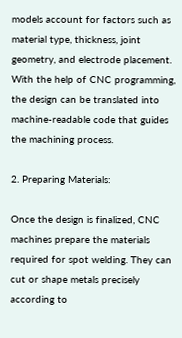models account for factors such as material type, thickness, joint geometry, and electrode placement. With the help of CNC programming, the design can be translated into machine-readable code that guides the machining process.

2. Preparing Materials:

Once the design is finalized, CNC machines prepare the materials required for spot welding. They can cut or shape metals precisely according to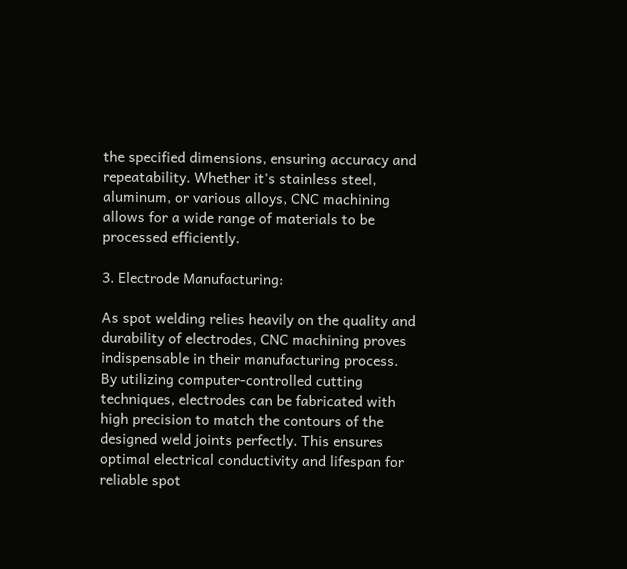the specified dimensions, ensuring accuracy and repeatability. Whether it's stainless steel, aluminum, or various alloys, CNC machining allows for a wide range of materials to be processed efficiently.

3. Electrode Manufacturing:

As spot welding relies heavily on the quality and durability of electrodes, CNC machining proves indispensable in their manufacturing process. By utilizing computer-controlled cutting techniques, electrodes can be fabricated with high precision to match the contours of the designed weld joints perfectly. This ensures optimal electrical conductivity and lifespan for reliable spot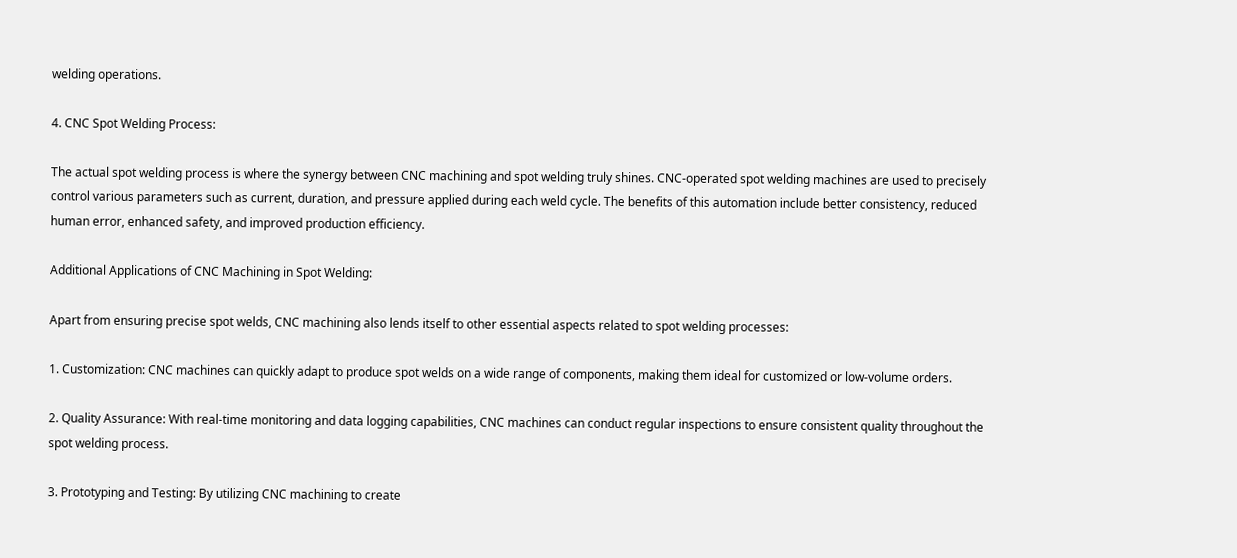welding operations.

4. CNC Spot Welding Process:

The actual spot welding process is where the synergy between CNC machining and spot welding truly shines. CNC-operated spot welding machines are used to precisely control various parameters such as current, duration, and pressure applied during each weld cycle. The benefits of this automation include better consistency, reduced human error, enhanced safety, and improved production efficiency.

Additional Applications of CNC Machining in Spot Welding:

Apart from ensuring precise spot welds, CNC machining also lends itself to other essential aspects related to spot welding processes:

1. Customization: CNC machines can quickly adapt to produce spot welds on a wide range of components, making them ideal for customized or low-volume orders.

2. Quality Assurance: With real-time monitoring and data logging capabilities, CNC machines can conduct regular inspections to ensure consistent quality throughout the spot welding process.

3. Prototyping and Testing: By utilizing CNC machining to create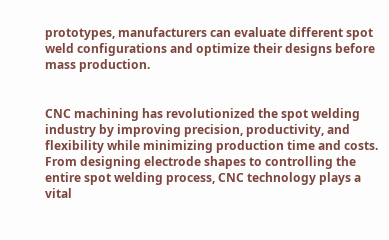prototypes, manufacturers can evaluate different spot weld configurations and optimize their designs before mass production.


CNC machining has revolutionized the spot welding industry by improving precision, productivity, and flexibility while minimizing production time and costs. From designing electrode shapes to controlling the entire spot welding process, CNC technology plays a vital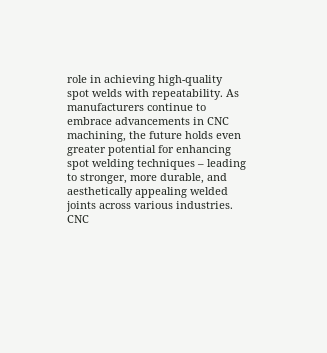role in achieving high-quality spot welds with repeatability. As manufacturers continue to embrace advancements in CNC machining, the future holds even greater potential for enhancing spot welding techniques – leading to stronger, more durable, and aesthetically appealing welded joints across various industries. CNC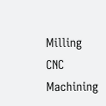Milling CNC Machining